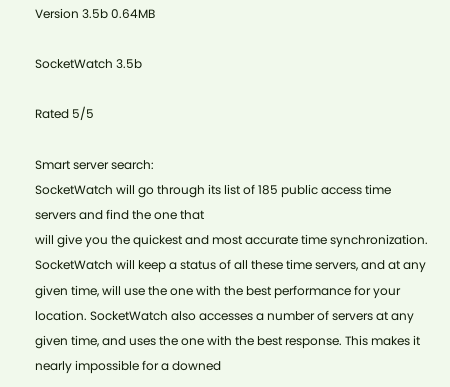Version 3.5b 0.64MB

SocketWatch 3.5b

Rated 5/5

Smart server search:
SocketWatch will go through its list of 185 public access time servers and find the one that
will give you the quickest and most accurate time synchronization.
SocketWatch will keep a status of all these time servers, and at any given time, will use the one with the best performance for your location. SocketWatch also accesses a number of servers at any given time, and uses the one with the best response. This makes it nearly impossible for a downed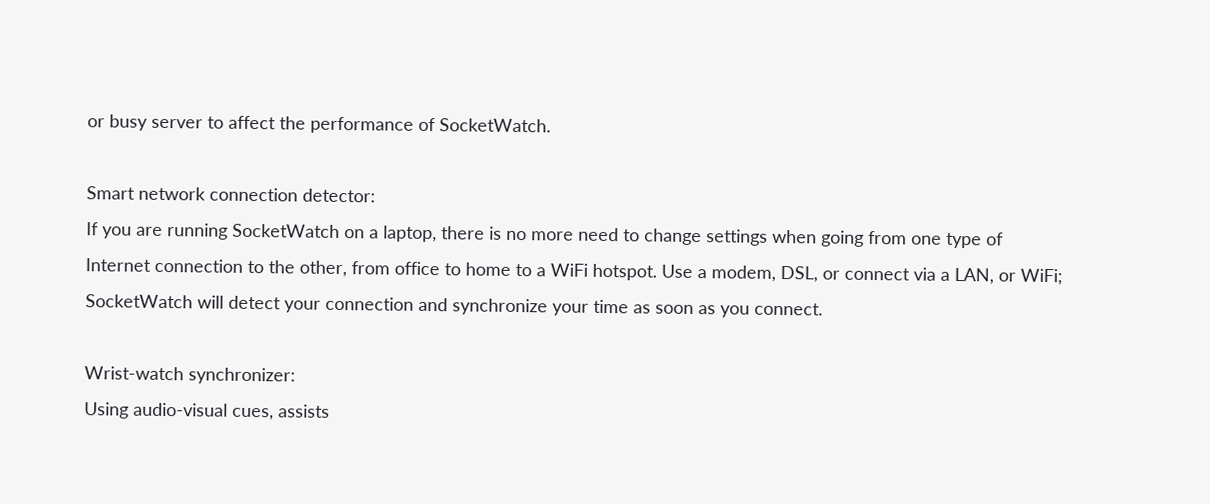or busy server to affect the performance of SocketWatch.

Smart network connection detector:
If you are running SocketWatch on a laptop, there is no more need to change settings when going from one type of Internet connection to the other, from office to home to a WiFi hotspot. Use a modem, DSL, or connect via a LAN, or WiFi; SocketWatch will detect your connection and synchronize your time as soon as you connect.

Wrist-watch synchronizer:
Using audio-visual cues, assists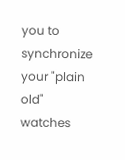you to synchronize your "plain old" watches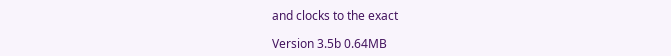and clocks to the exact

Version 3.5b 0.64MB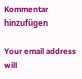Kommentar hinzufügen

Your email address will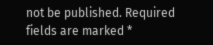not be published. Required fields are marked *